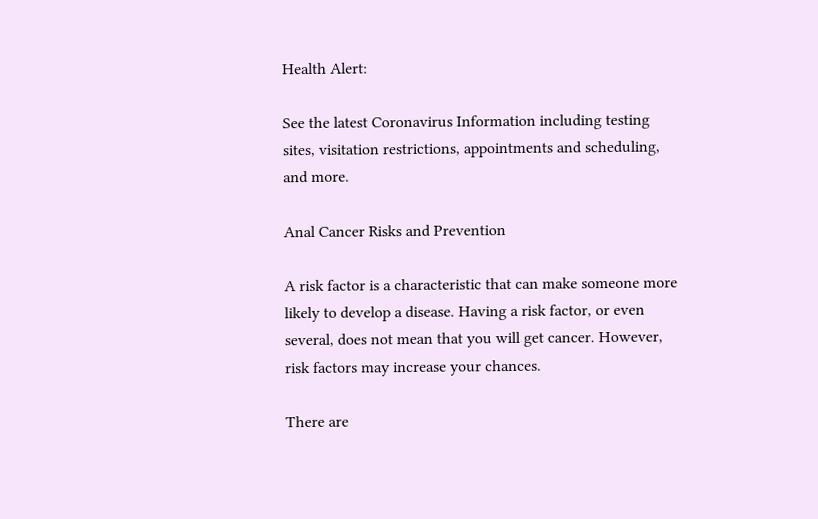Health Alert:

See the latest Coronavirus Information including testing sites, visitation restrictions, appointments and scheduling, and more.

Anal Cancer Risks and Prevention

A risk factor is a characteristic that can make someone more likely to develop a disease. Having a risk factor, or even several, does not mean that you will get cancer. However, risk factors may increase your chances.

There are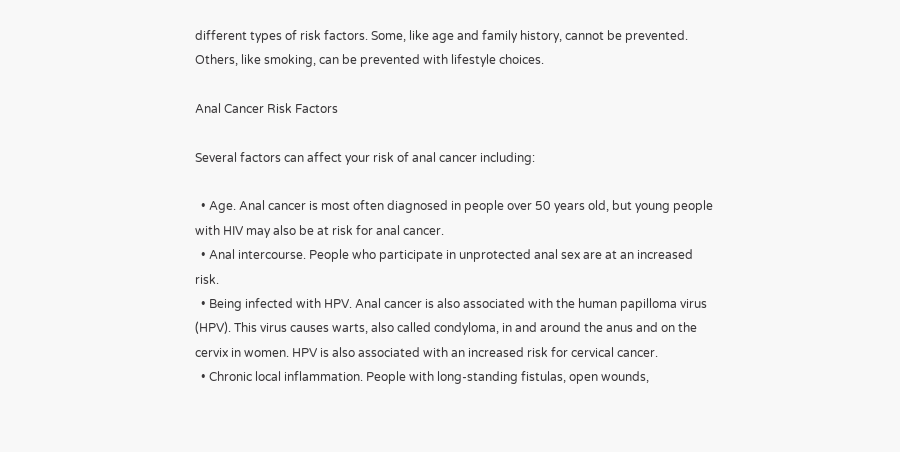different types of risk factors. Some, like age and family history, cannot be prevented. Others, like smoking, can be prevented with lifestyle choices.

Anal Cancer Risk Factors

Several factors can affect your risk of anal cancer including:

  • Age. Anal cancer is most often diagnosed in people over 50 years old, but young people with HIV may also be at risk for anal cancer.
  • Anal intercourse. People who participate in unprotected anal sex are at an increased risk.
  • Being infected with HPV. Anal cancer is also associated with the human papilloma virus (HPV). This virus causes warts, also called condyloma, in and around the anus and on the cervix in women. HPV is also associated with an increased risk for cervical cancer.
  • Chronic local inflammation. People with long-standing fistulas, open wounds,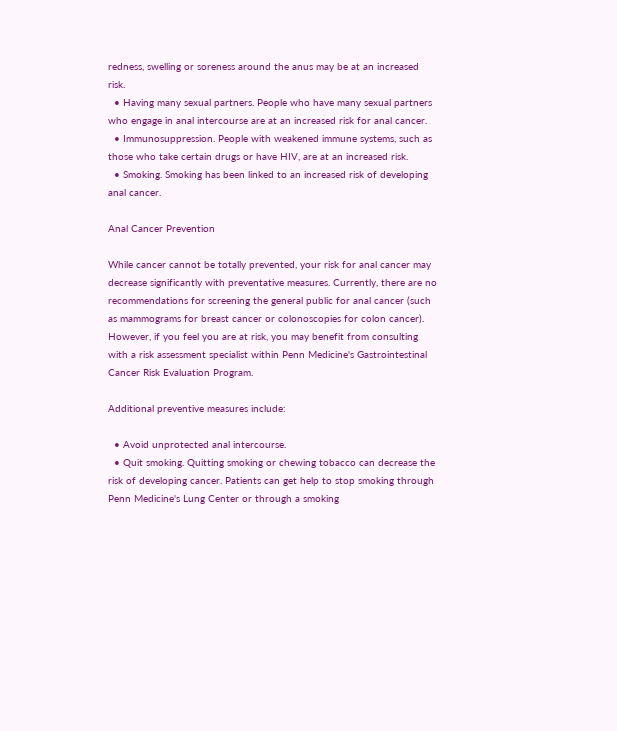redness, swelling or soreness around the anus may be at an increased risk.
  • Having many sexual partners. People who have many sexual partners who engage in anal intercourse are at an increased risk for anal cancer.
  • Immunosuppression. People with weakened immune systems, such as those who take certain drugs or have HIV, are at an increased risk.
  • Smoking. Smoking has been linked to an increased risk of developing anal cancer.

Anal Cancer Prevention

While cancer cannot be totally prevented, your risk for anal cancer may decrease significantly with preventative measures. Currently, there are no recommendations for screening the general public for anal cancer (such as mammograms for breast cancer or colonoscopies for colon cancer). However, if you feel you are at risk, you may benefit from consulting with a risk assessment specialist within Penn Medicine's Gastrointestinal Cancer Risk Evaluation Program.

Additional preventive measures include:

  • Avoid unprotected anal intercourse.
  • Quit smoking. Quitting smoking or chewing tobacco can decrease the risk of developing cancer. Patients can get help to stop smoking through Penn Medicine's Lung Center or through a smoking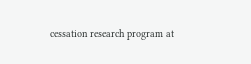cessation research program at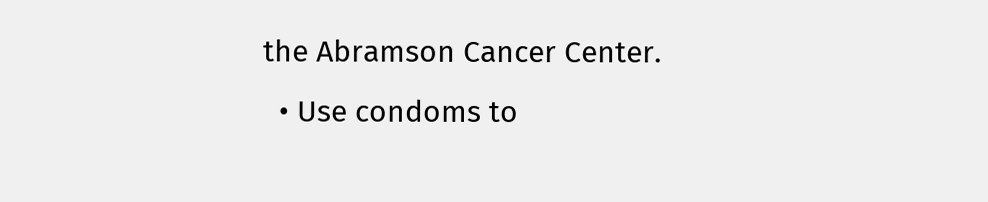the Abramson Cancer Center.
  • Use condoms to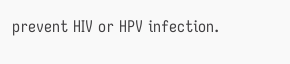prevent HIV or HPV infection.